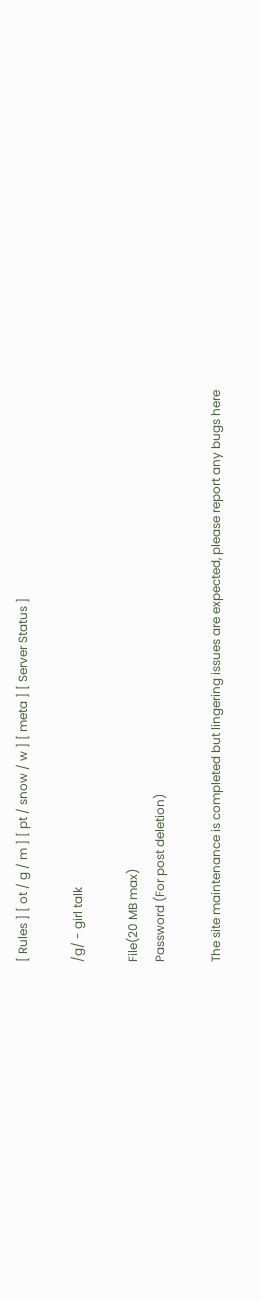[ Rules ] [ ot / g / m ] [ pt / snow / w ] [ meta ] [ Server Status ]

/g/ - girl talk

File(20 MB max)
Password (For post deletion)

The site maintenance is completed but lingering issues are expected, please report any bugs here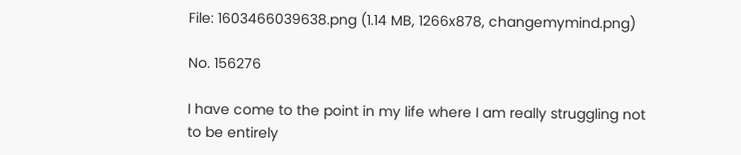File: 1603466039638.png (1.14 MB, 1266x878, changemymind.png)

No. 156276

I have come to the point in my life where I am really struggling not to be entirely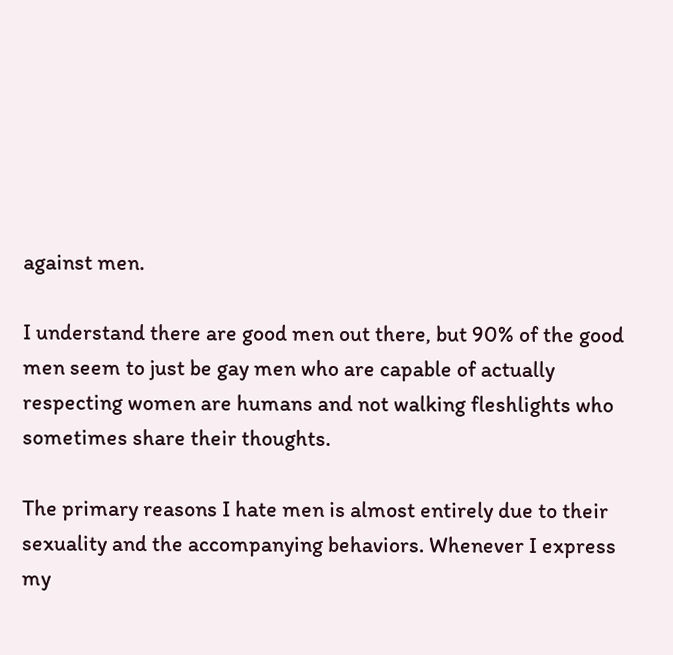against men.

I understand there are good men out there, but 90% of the good men seem to just be gay men who are capable of actually respecting women are humans and not walking fleshlights who sometimes share their thoughts.

The primary reasons I hate men is almost entirely due to their sexuality and the accompanying behaviors. Whenever I express my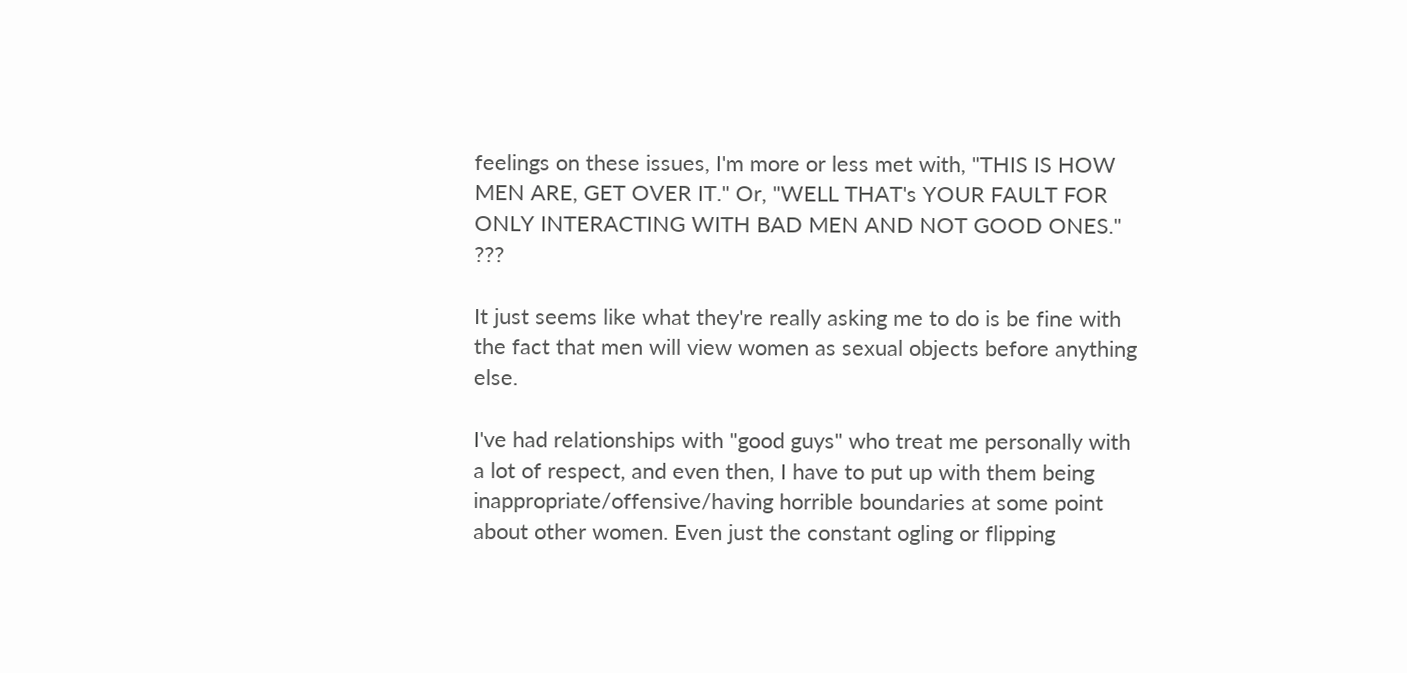feelings on these issues, I'm more or less met with, "THIS IS HOW MEN ARE, GET OVER IT." Or, "WELL THAT's YOUR FAULT FOR ONLY INTERACTING WITH BAD MEN AND NOT GOOD ONES." ???

It just seems like what they're really asking me to do is be fine with the fact that men will view women as sexual objects before anything else.

I've had relationships with "good guys" who treat me personally with a lot of respect, and even then, I have to put up with them being inappropriate/offensive/having horrible boundaries at some point about other women. Even just the constant ogling or flipping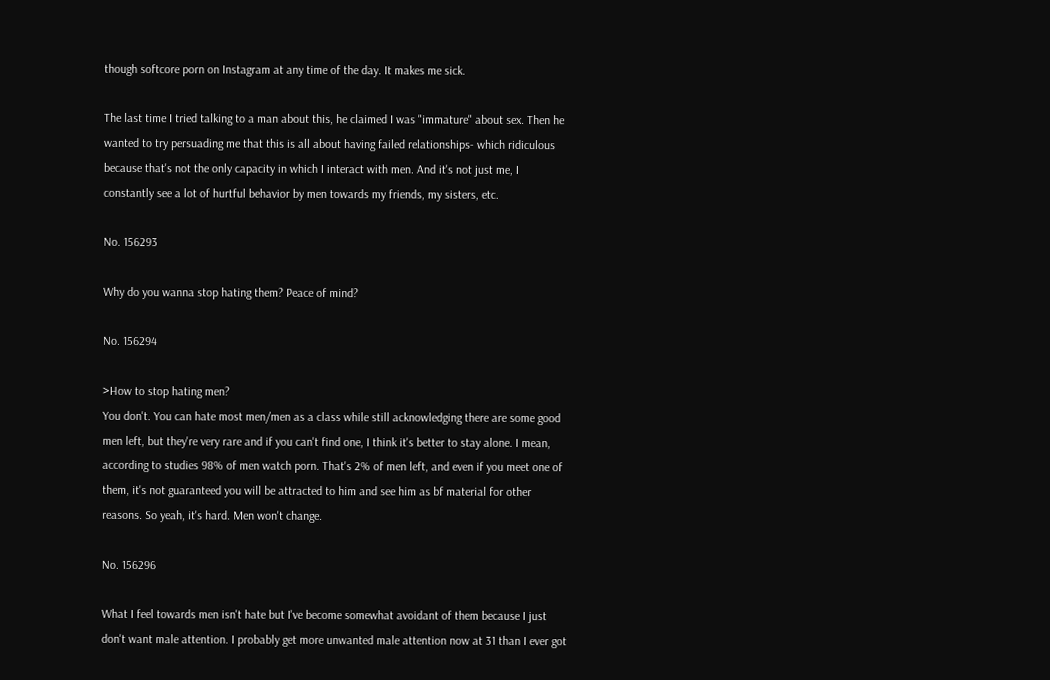though softcore porn on Instagram at any time of the day. It makes me sick.

The last time I tried talking to a man about this, he claimed I was "immature" about sex. Then he wanted to try persuading me that this is all about having failed relationships- which ridiculous because that's not the only capacity in which I interact with men. And it's not just me, I constantly see a lot of hurtful behavior by men towards my friends, my sisters, etc.

No. 156293

Why do you wanna stop hating them? Peace of mind?

No. 156294

>How to stop hating men?
You don't. You can hate most men/men as a class while still acknowledging there are some good men left, but they're very rare and if you can't find one, I think it's better to stay alone. I mean, according to studies 98% of men watch porn. That's 2% of men left, and even if you meet one of them, it's not guaranteed you will be attracted to him and see him as bf material for other reasons. So yeah, it's hard. Men won't change.

No. 156296

What I feel towards men isn't hate but I've become somewhat avoidant of them because I just don't want male attention. I probably get more unwanted male attention now at 31 than I ever got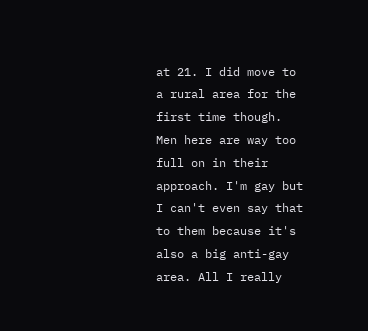at 21. I did move to a rural area for the first time though. Men here are way too full on in their approach. I'm gay but I can't even say that to them because it's also a big anti-gay area. All I really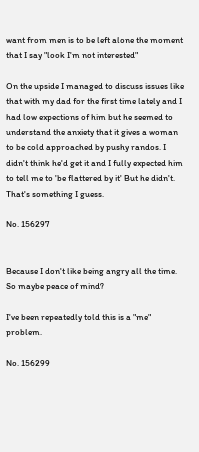want from men is to be left alone the moment that I say "look I'm not interested"

On the upside I managed to discuss issues like that with my dad for the first time lately and I had low expections of him but he seemed to understand the anxiety that it gives a woman to be cold approached by pushy randos. I didn't think he'd get it and I fully expected him to tell me to 'be flattered by it' But he didn't. That's something I guess.

No. 156297


Because I don't like being angry all the time. So maybe peace of mind?

I've been repeatedly told this is a "me" problem.

No. 156299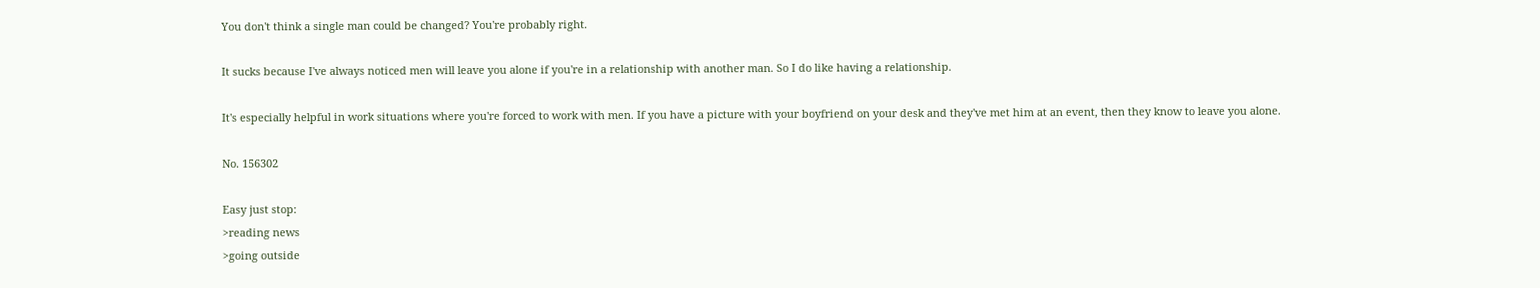You don't think a single man could be changed? You're probably right.

It sucks because I've always noticed men will leave you alone if you're in a relationship with another man. So I do like having a relationship.

It's especially helpful in work situations where you're forced to work with men. If you have a picture with your boyfriend on your desk and they've met him at an event, then they know to leave you alone.

No. 156302

Easy just stop:
>reading news
>going outside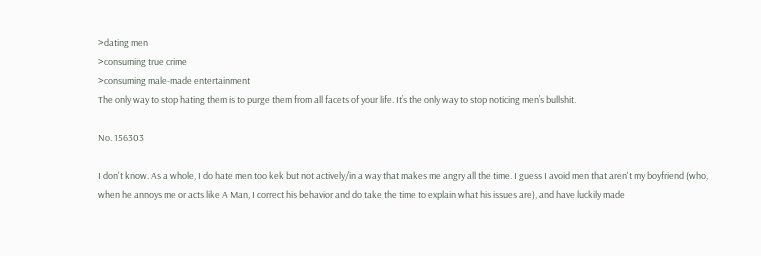>dating men
>consuming true crime
>consuming male-made entertainment
The only way to stop hating them is to purge them from all facets of your life. It’s the only way to stop noticing men’s bullshit.

No. 156303

I don't know. As a whole, I do hate men too kek but not actively/in a way that makes me angry all the time. I guess I avoid men that aren't my boyfriend (who, when he annoys me or acts like A Man, I correct his behavior and do take the time to explain what his issues are), and have luckily made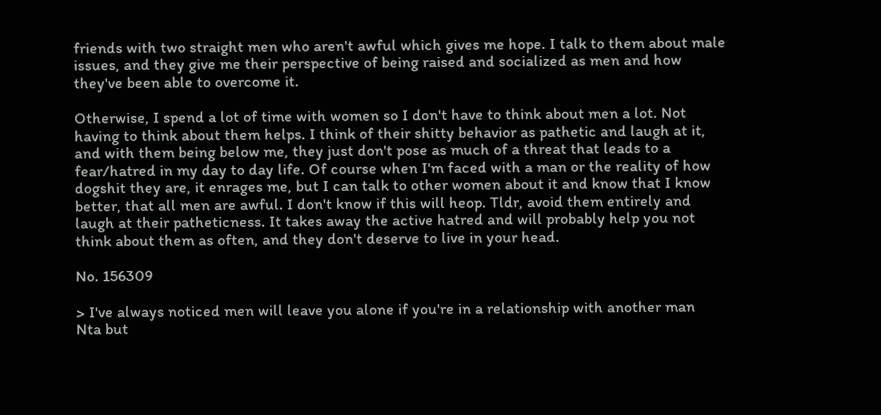friends with two straight men who aren't awful which gives me hope. I talk to them about male issues, and they give me their perspective of being raised and socialized as men and how they've been able to overcome it.

Otherwise, I spend a lot of time with women so I don't have to think about men a lot. Not having to think about them helps. I think of their shitty behavior as pathetic and laugh at it, and with them being below me, they just don't pose as much of a threat that leads to a fear/hatred in my day to day life. Of course when I'm faced with a man or the reality of how dogshit they are, it enrages me, but I can talk to other women about it and know that I know better, that all men are awful. I don't know if this will heop. Tldr, avoid them entirely and laugh at their patheticness. It takes away the active hatred and will probably help you not think about them as often, and they don't deserve to live in your head.

No. 156309

> I've always noticed men will leave you alone if you're in a relationship with another man
Nta but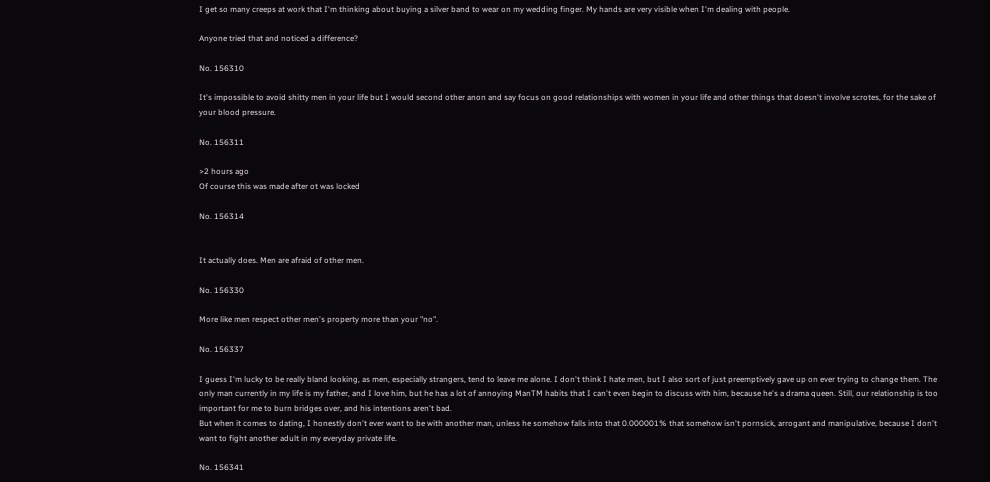I get so many creeps at work that I'm thinking about buying a silver band to wear on my wedding finger. My hands are very visible when I'm dealing with people.

Anyone tried that and noticed a difference?

No. 156310

It's impossible to avoid shitty men in your life but I would second other anon and say focus on good relationships with women in your life and other things that doesn't involve scrotes, for the sake of your blood pressure.

No. 156311

>2 hours ago
Of course this was made after ot was locked

No. 156314


It actually does. Men are afraid of other men.

No. 156330

More like men respect other men's property more than your "no".

No. 156337

I guess I'm lucky to be really bland looking, as men, especially strangers, tend to leave me alone. I don't think I hate men, but I also sort of just preemptively gave up on ever trying to change them. The only man currently in my life is my father, and I love him, but he has a lot of annoying ManTM habits that I can't even begin to discuss with him, because he's a drama queen. Still, our relationship is too important for me to burn bridges over, and his intentions aren't bad.
But when it comes to dating, I honestly don't ever want to be with another man, unless he somehow falls into that 0.000001% that somehow isn't pornsick, arrogant and manipulative, because I don't want to fight another adult in my everyday private life.

No. 156341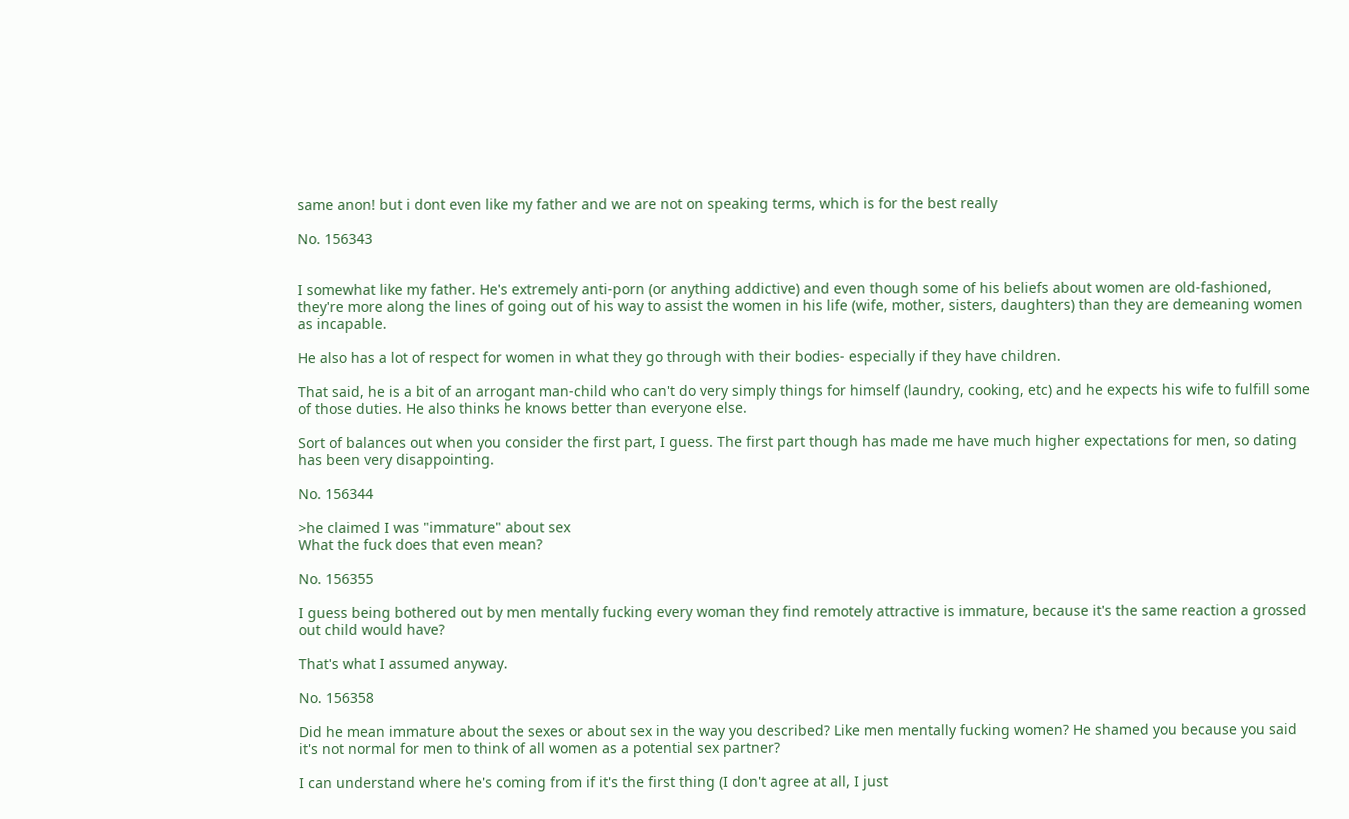same anon! but i dont even like my father and we are not on speaking terms, which is for the best really

No. 156343


I somewhat like my father. He's extremely anti-porn (or anything addictive) and even though some of his beliefs about women are old-fashioned, they're more along the lines of going out of his way to assist the women in his life (wife, mother, sisters, daughters) than they are demeaning women as incapable.

He also has a lot of respect for women in what they go through with their bodies- especially if they have children.

That said, he is a bit of an arrogant man-child who can't do very simply things for himself (laundry, cooking, etc) and he expects his wife to fulfill some of those duties. He also thinks he knows better than everyone else.

Sort of balances out when you consider the first part, I guess. The first part though has made me have much higher expectations for men, so dating has been very disappointing.

No. 156344

>he claimed I was "immature" about sex
What the fuck does that even mean?

No. 156355

I guess being bothered out by men mentally fucking every woman they find remotely attractive is immature, because it's the same reaction a grossed out child would have?

That's what I assumed anyway.

No. 156358

Did he mean immature about the sexes or about sex in the way you described? Like men mentally fucking women? He shamed you because you said it's not normal for men to think of all women as a potential sex partner?

I can understand where he's coming from if it's the first thing (I don't agree at all, I just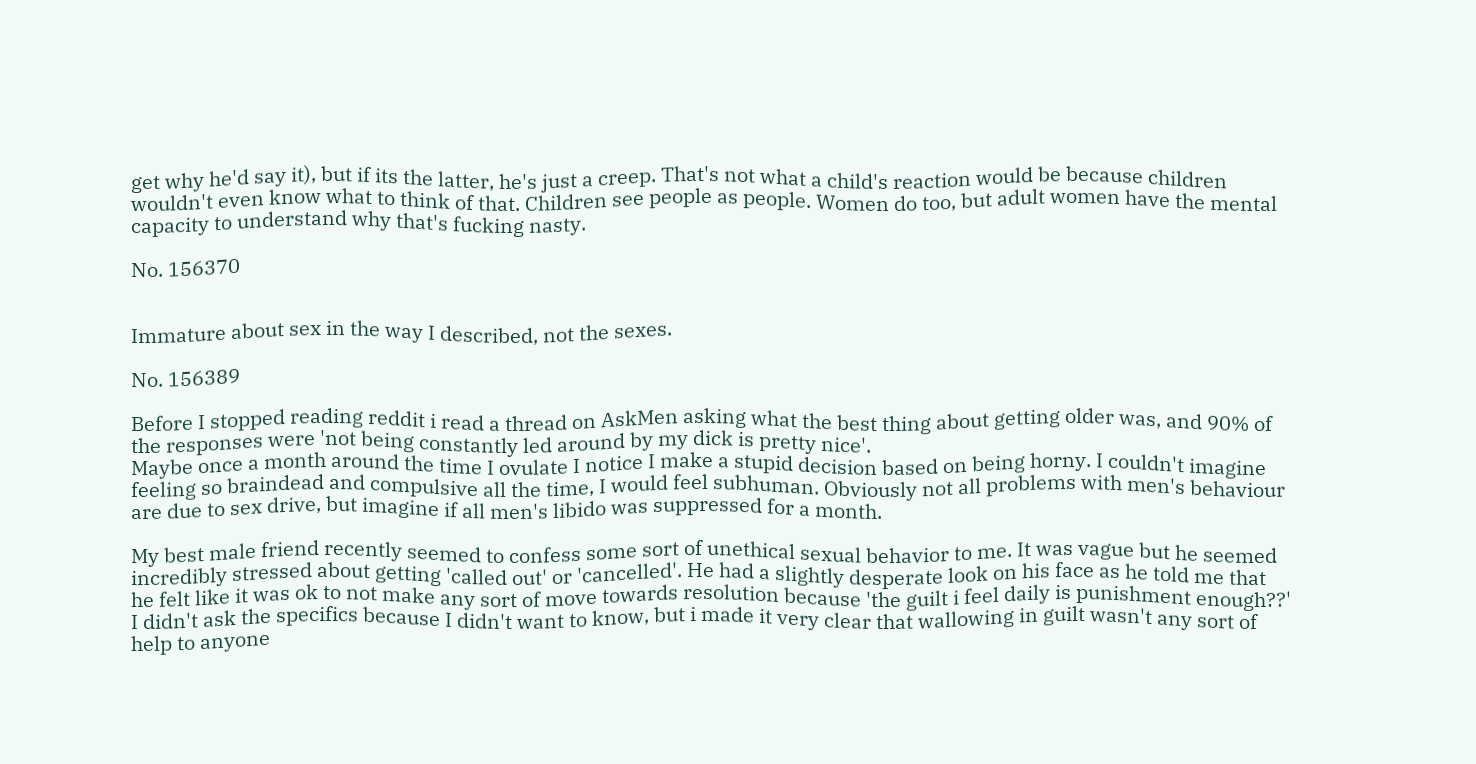get why he'd say it), but if its the latter, he's just a creep. That's not what a child's reaction would be because children wouldn't even know what to think of that. Children see people as people. Women do too, but adult women have the mental capacity to understand why that's fucking nasty.

No. 156370


Immature about sex in the way I described, not the sexes.

No. 156389

Before I stopped reading reddit i read a thread on AskMen asking what the best thing about getting older was, and 90% of the responses were 'not being constantly led around by my dick is pretty nice'.
Maybe once a month around the time I ovulate I notice I make a stupid decision based on being horny. I couldn't imagine feeling so braindead and compulsive all the time, I would feel subhuman. Obviously not all problems with men's behaviour are due to sex drive, but imagine if all men's libido was suppressed for a month.

My best male friend recently seemed to confess some sort of unethical sexual behavior to me. It was vague but he seemed incredibly stressed about getting 'called out' or 'cancelled'. He had a slightly desperate look on his face as he told me that he felt like it was ok to not make any sort of move towards resolution because 'the guilt i feel daily is punishment enough??'
I didn't ask the specifics because I didn't want to know, but i made it very clear that wallowing in guilt wasn't any sort of help to anyone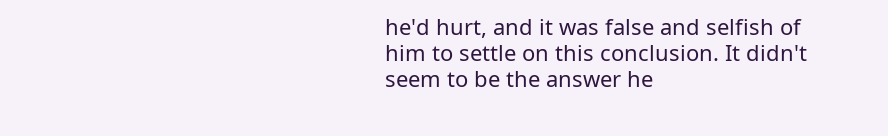he'd hurt, and it was false and selfish of him to settle on this conclusion. It didn't seem to be the answer he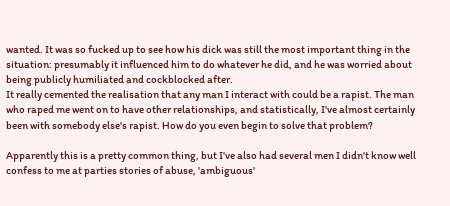wanted. It was so fucked up to see how his dick was still the most important thing in the situation: presumably it influenced him to do whatever he did, and he was worried about being publicly humiliated and cockblocked after.
It really cemented the realisation that any man I interact with could be a rapist. The man who raped me went on to have other relationships, and statistically, I've almost certainly been with somebody else's rapist. How do you even begin to solve that problem?

Apparently this is a pretty common thing, but I've also had several men I didn't know well confess to me at parties stories of abuse, 'ambiguous'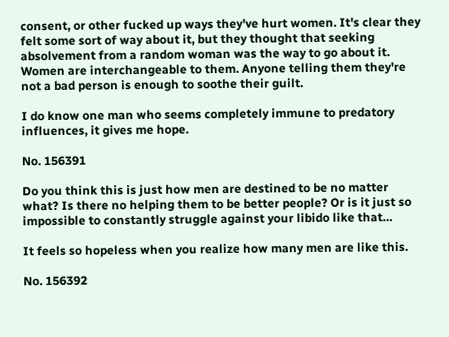consent, or other fucked up ways they've hurt women. It's clear they felt some sort of way about it, but they thought that seeking absolvement from a random woman was the way to go about it. Women are interchangeable to them. Anyone telling them they're not a bad person is enough to soothe their guilt.

I do know one man who seems completely immune to predatory influences, it gives me hope.

No. 156391

Do you think this is just how men are destined to be no matter what? Is there no helping them to be better people? Or is it just so impossible to constantly struggle against your libido like that…

It feels so hopeless when you realize how many men are like this.

No. 156392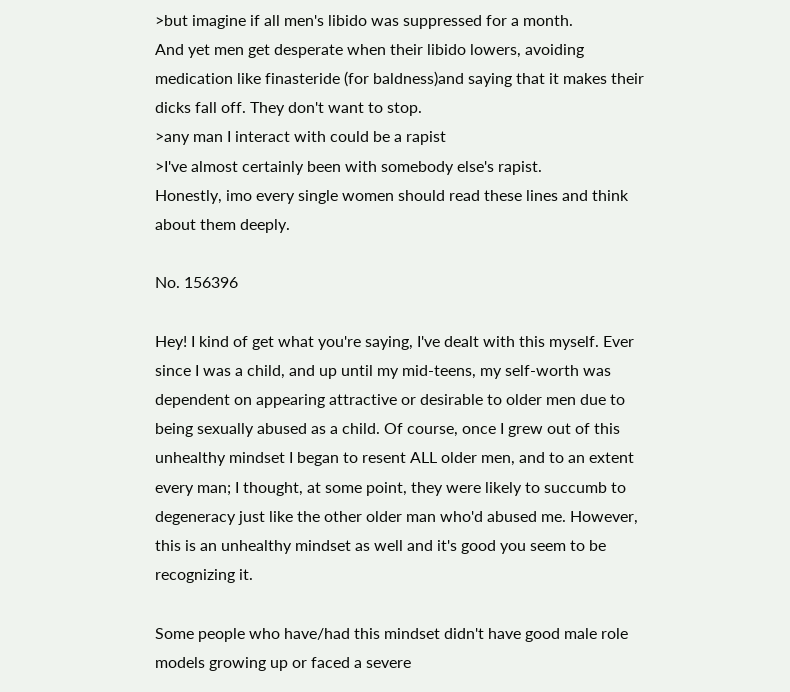>but imagine if all men's libido was suppressed for a month.
And yet men get desperate when their libido lowers, avoiding medication like finasteride (for baldness)and saying that it makes their dicks fall off. They don't want to stop.
>any man I interact with could be a rapist
>I've almost certainly been with somebody else's rapist.
Honestly, imo every single women should read these lines and think about them deeply.

No. 156396

Hey! I kind of get what you're saying, I've dealt with this myself. Ever since I was a child, and up until my mid-teens, my self-worth was dependent on appearing attractive or desirable to older men due to being sexually abused as a child. Of course, once I grew out of this unhealthy mindset I began to resent ALL older men, and to an extent every man; I thought, at some point, they were likely to succumb to degeneracy just like the other older man who'd abused me. However, this is an unhealthy mindset as well and it's good you seem to be recognizing it.

Some people who have/had this mindset didn't have good male role models growing up or faced a severe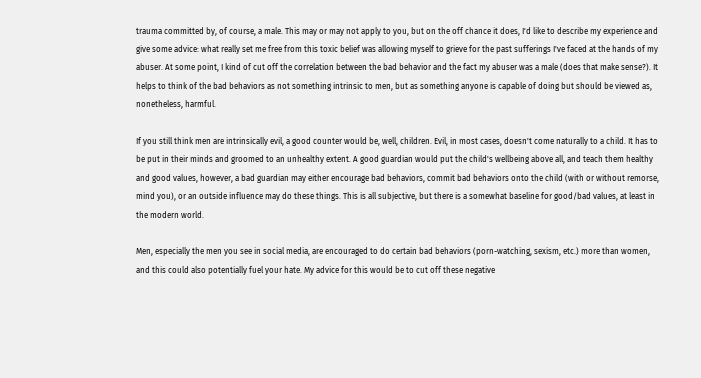trauma committed by, of course, a male. This may or may not apply to you, but on the off chance it does, I'd like to describe my experience and give some advice: what really set me free from this toxic belief was allowing myself to grieve for the past sufferings I've faced at the hands of my abuser. At some point, I kind of cut off the correlation between the bad behavior and the fact my abuser was a male (does that make sense?). It helps to think of the bad behaviors as not something intrinsic to men, but as something anyone is capable of doing but should be viewed as, nonetheless, harmful.

If you still think men are intrinsically evil, a good counter would be, well, children. Evil, in most cases, doesn't come naturally to a child. It has to be put in their minds and groomed to an unhealthy extent. A good guardian would put the child's wellbeing above all, and teach them healthy and good values, however, a bad guardian may either encourage bad behaviors, commit bad behaviors onto the child (with or without remorse, mind you), or an outside influence may do these things. This is all subjective, but there is a somewhat baseline for good/bad values, at least in the modern world.

Men, especially the men you see in social media, are encouraged to do certain bad behaviors (porn-watching, sexism, etc.) more than women, and this could also potentially fuel your hate. My advice for this would be to cut off these negative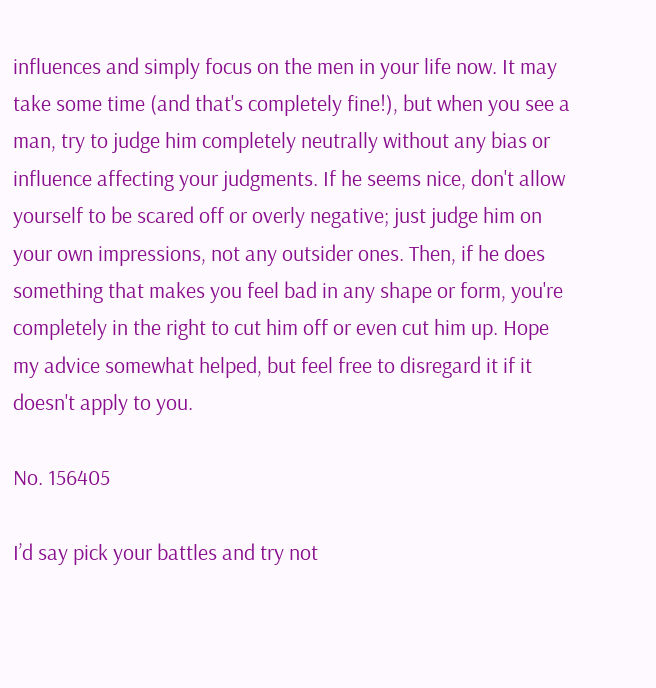influences and simply focus on the men in your life now. It may take some time (and that's completely fine!), but when you see a man, try to judge him completely neutrally without any bias or influence affecting your judgments. If he seems nice, don't allow yourself to be scared off or overly negative; just judge him on your own impressions, not any outsider ones. Then, if he does something that makes you feel bad in any shape or form, you're completely in the right to cut him off or even cut him up. Hope my advice somewhat helped, but feel free to disregard it if it doesn't apply to you.

No. 156405

I’d say pick your battles and try not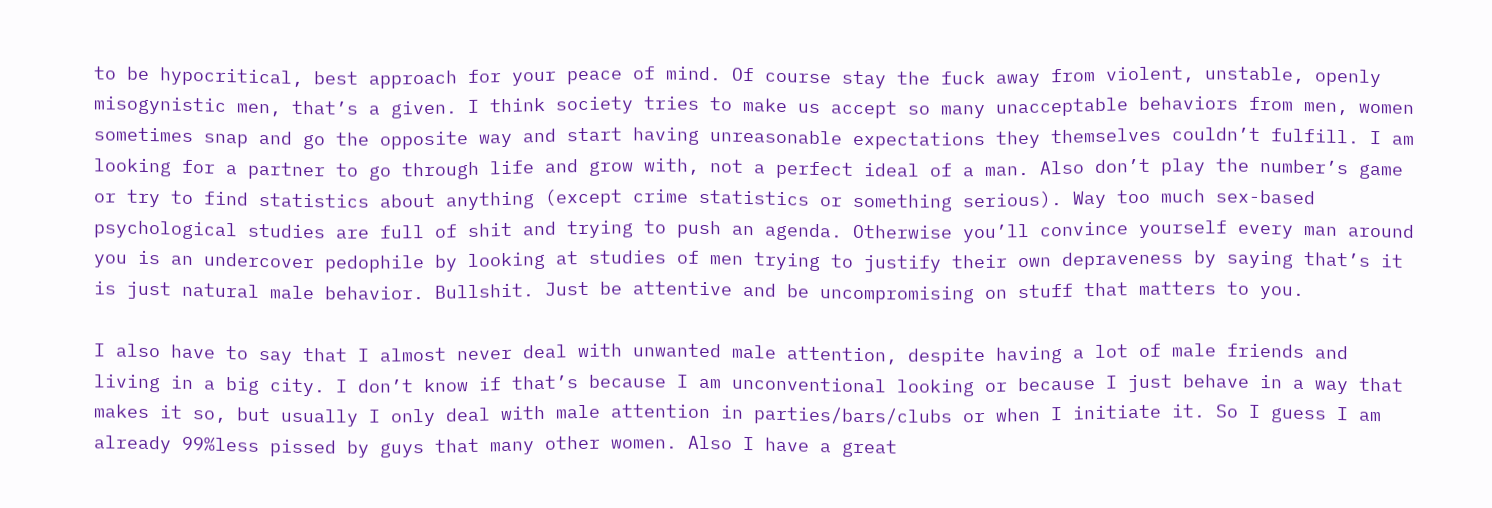to be hypocritical, best approach for your peace of mind. Of course stay the fuck away from violent, unstable, openly misogynistic men, that’s a given. I think society tries to make us accept so many unacceptable behaviors from men, women sometimes snap and go the opposite way and start having unreasonable expectations they themselves couldn’t fulfill. I am looking for a partner to go through life and grow with, not a perfect ideal of a man. Also don’t play the number’s game or try to find statistics about anything (except crime statistics or something serious). Way too much sex-based psychological studies are full of shit and trying to push an agenda. Otherwise you’ll convince yourself every man around you is an undercover pedophile by looking at studies of men trying to justify their own depraveness by saying that’s it is just natural male behavior. Bullshit. Just be attentive and be uncompromising on stuff that matters to you.

I also have to say that I almost never deal with unwanted male attention, despite having a lot of male friends and living in a big city. I don’t know if that’s because I am unconventional looking or because I just behave in a way that makes it so, but usually I only deal with male attention in parties/bars/clubs or when I initiate it. So I guess I am already 99%less pissed by guys that many other women. Also I have a great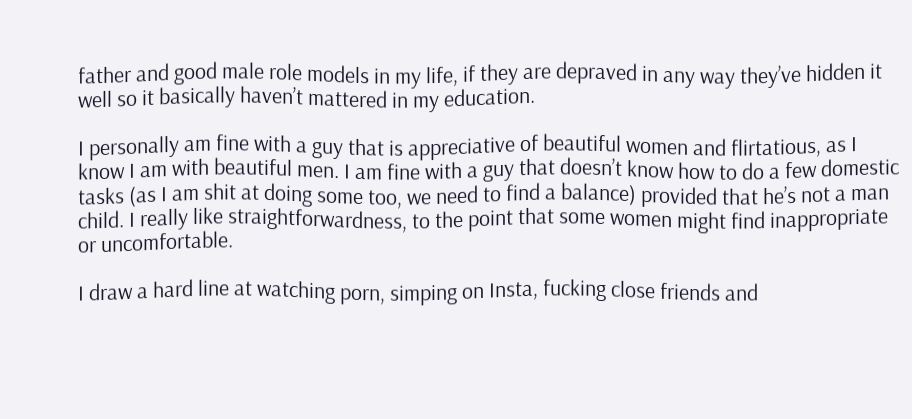father and good male role models in my life, if they are depraved in any way they’ve hidden it well so it basically haven’t mattered in my education.

I personally am fine with a guy that is appreciative of beautiful women and flirtatious, as I know I am with beautiful men. I am fine with a guy that doesn’t know how to do a few domestic tasks (as I am shit at doing some too, we need to find a balance) provided that he’s not a man child. I really like straightforwardness, to the point that some women might find inappropriate or uncomfortable.

I draw a hard line at watching porn, simping on Insta, fucking close friends and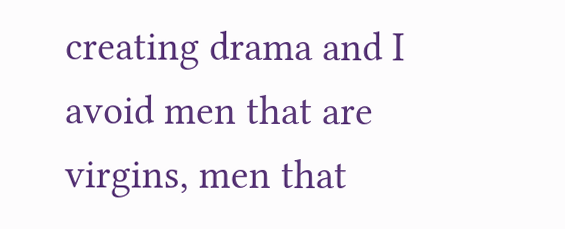creating drama and I avoid men that are virgins, men that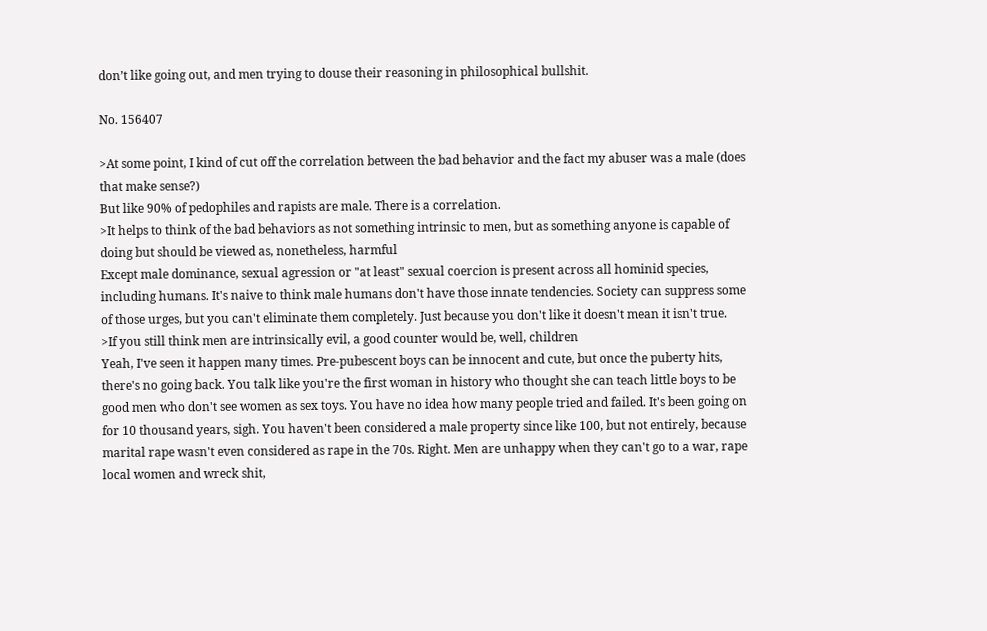don’t like going out, and men trying to douse their reasoning in philosophical bullshit.

No. 156407

>At some point, I kind of cut off the correlation between the bad behavior and the fact my abuser was a male (does that make sense?)
But like 90% of pedophiles and rapists are male. There is a correlation.
>It helps to think of the bad behaviors as not something intrinsic to men, but as something anyone is capable of doing but should be viewed as, nonetheless, harmful
Except male dominance, sexual agression or "at least" sexual coercion is present across all hominid species, including humans. It's naive to think male humans don't have those innate tendencies. Society can suppress some of those urges, but you can't eliminate them completely. Just because you don't like it doesn't mean it isn't true.
>If you still think men are intrinsically evil, a good counter would be, well, children
Yeah, I've seen it happen many times. Pre-pubescent boys can be innocent and cute, but once the puberty hits, there's no going back. You talk like you're the first woman in history who thought she can teach little boys to be good men who don't see women as sex toys. You have no idea how many people tried and failed. It's been going on for 10 thousand years, sigh. You haven't been considered a male property since like 100, but not entirely, because marital rape wasn't even considered as rape in the 70s. Right. Men are unhappy when they can't go to a war, rape local women and wreck shit,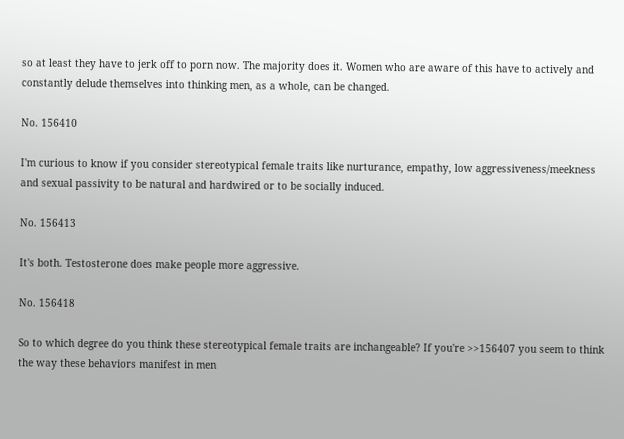so at least they have to jerk off to porn now. The majority does it. Women who are aware of this have to actively and constantly delude themselves into thinking men, as a whole, can be changed.

No. 156410

I'm curious to know if you consider stereotypical female traits like nurturance, empathy, low aggressiveness/meekness and sexual passivity to be natural and hardwired or to be socially induced.

No. 156413

It's both. Testosterone does make people more aggressive.

No. 156418

So to which degree do you think these stereotypical female traits are inchangeable? If you're >>156407 you seem to think the way these behaviors manifest in men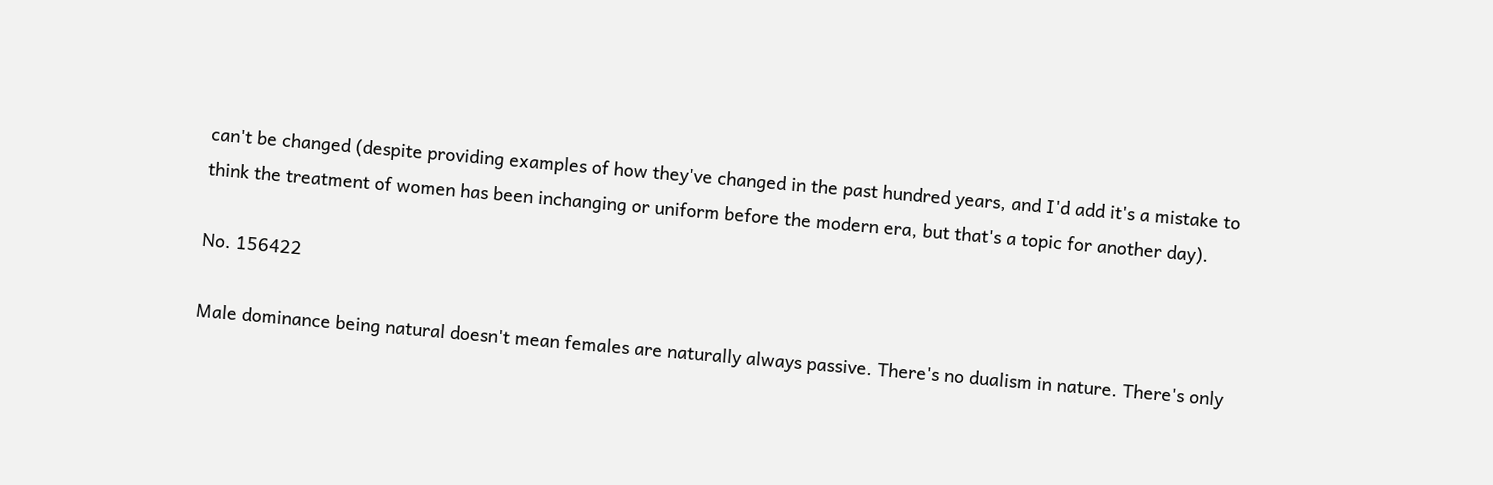can't be changed (despite providing examples of how they've changed in the past hundred years, and I'd add it's a mistake to think the treatment of women has been inchanging or uniform before the modern era, but that's a topic for another day).

No. 156422

Male dominance being natural doesn't mean females are naturally always passive. There's no dualism in nature. There's only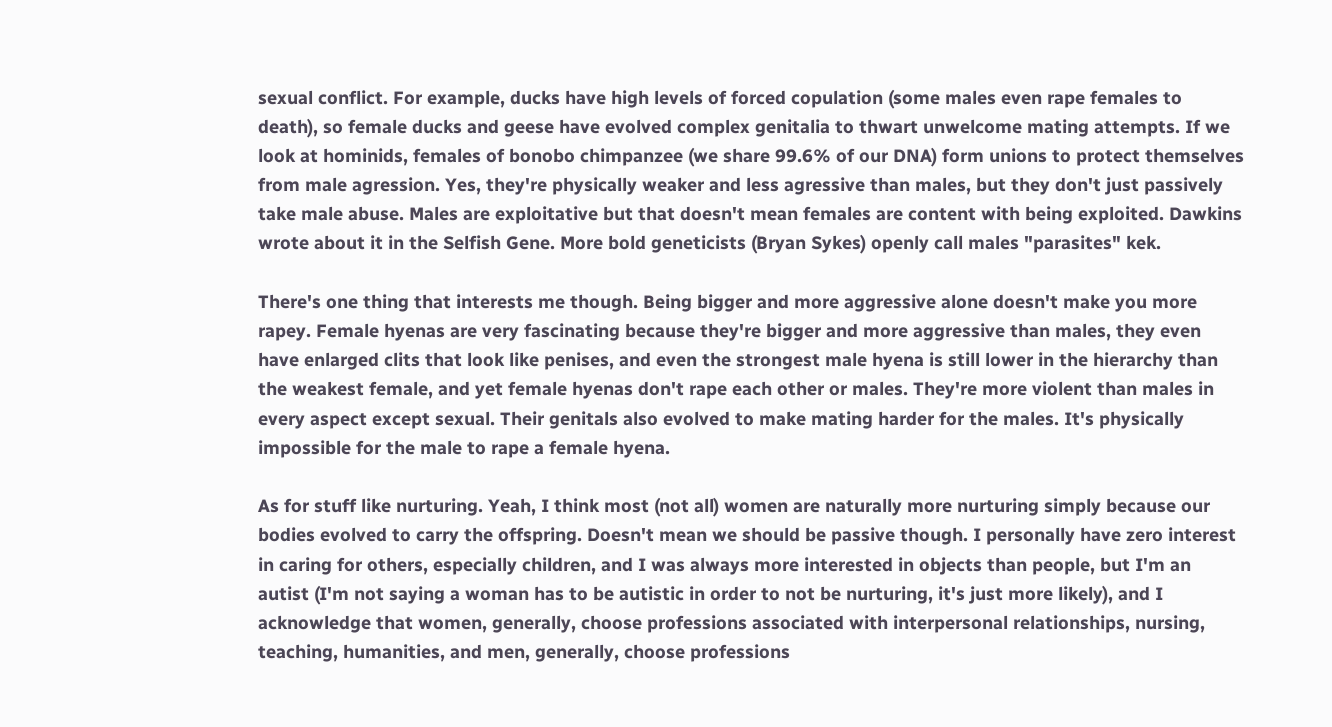sexual conflict. For example, ducks have high levels of forced copulation (some males even rape females to death), so female ducks and geese have evolved complex genitalia to thwart unwelcome mating attempts. If we look at hominids, females of bonobo chimpanzee (we share 99.6% of our DNA) form unions to protect themselves from male agression. Yes, they're physically weaker and less agressive than males, but they don't just passively take male abuse. Males are exploitative but that doesn't mean females are content with being exploited. Dawkins wrote about it in the Selfish Gene. More bold geneticists (Bryan Sykes) openly call males "parasites" kek.

There's one thing that interests me though. Being bigger and more aggressive alone doesn't make you more rapey. Female hyenas are very fascinating because they're bigger and more aggressive than males, they even have enlarged clits that look like penises, and even the strongest male hyena is still lower in the hierarchy than the weakest female, and yet female hyenas don't rape each other or males. They're more violent than males in every aspect except sexual. Their genitals also evolved to make mating harder for the males. It's physically impossible for the male to rape a female hyena.

As for stuff like nurturing. Yeah, I think most (not all) women are naturally more nurturing simply because our bodies evolved to carry the offspring. Doesn't mean we should be passive though. I personally have zero interest in caring for others, especially children, and I was always more interested in objects than people, but I'm an autist (I'm not saying a woman has to be autistic in order to not be nurturing, it's just more likely), and I acknowledge that women, generally, choose professions associated with interpersonal relationships, nursing, teaching, humanities, and men, generally, choose professions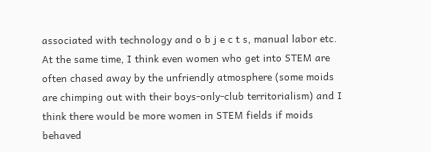associated with technology and o b j e c t s, manual labor etc. At the same time, I think even women who get into STEM are often chased away by the unfriendly atmosphere (some moids are chimping out with their boys-only-club territorialism) and I think there would be more women in STEM fields if moids behaved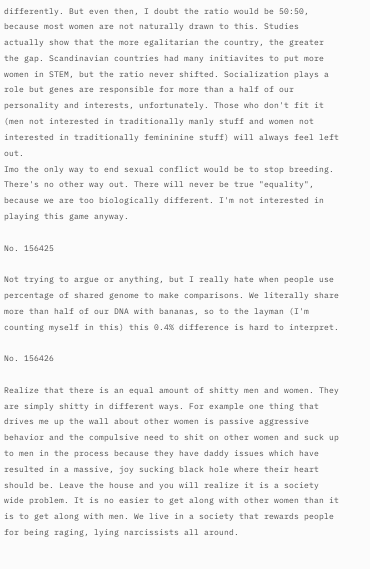differently. But even then, I doubt the ratio would be 50:50, because most women are not naturally drawn to this. Studies actually show that the more egalitarian the country, the greater the gap. Scandinavian countries had many initiavites to put more women in STEM, but the ratio never shifted. Socialization plays a role but genes are responsible for more than a half of our personality and interests, unfortunately. Those who don't fit it (men not interested in traditionally manly stuff and women not interested in traditionally femininine stuff) will always feel left out.
Imo the only way to end sexual conflict would be to stop breeding. There's no other way out. There will never be true "equality", because we are too biologically different. I'm not interested in playing this game anyway.

No. 156425

Not trying to argue or anything, but I really hate when people use percentage of shared genome to make comparisons. We literally share more than half of our DNA with bananas, so to the layman (I'm counting myself in this) this 0.4% difference is hard to interpret.

No. 156426

Realize that there is an equal amount of shitty men and women. They are simply shitty in different ways. For example one thing that drives me up the wall about other women is passive aggressive behavior and the compulsive need to shit on other women and suck up to men in the process because they have daddy issues which have resulted in a massive, joy sucking black hole where their heart should be. Leave the house and you will realize it is a society wide problem. It is no easier to get along with other women than it is to get along with men. We live in a society that rewards people for being raging, lying narcissists all around.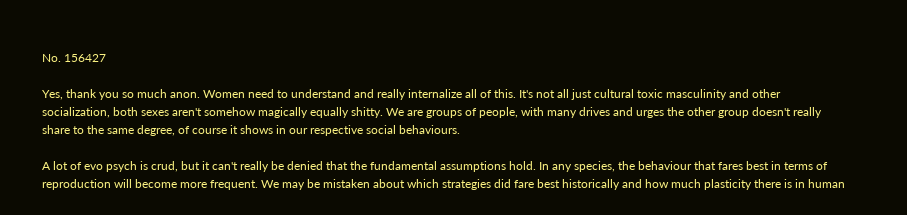No. 156427

Yes, thank you so much anon. Women need to understand and really internalize all of this. It's not all just cultural toxic masculinity and other socialization, both sexes aren't somehow magically equally shitty. We are groups of people, with many drives and urges the other group doesn't really share to the same degree, of course it shows in our respective social behaviours.

A lot of evo psych is crud, but it can't really be denied that the fundamental assumptions hold. In any species, the behaviour that fares best in terms of reproduction will become more frequent. We may be mistaken about which strategies did fare best historically and how much plasticity there is in human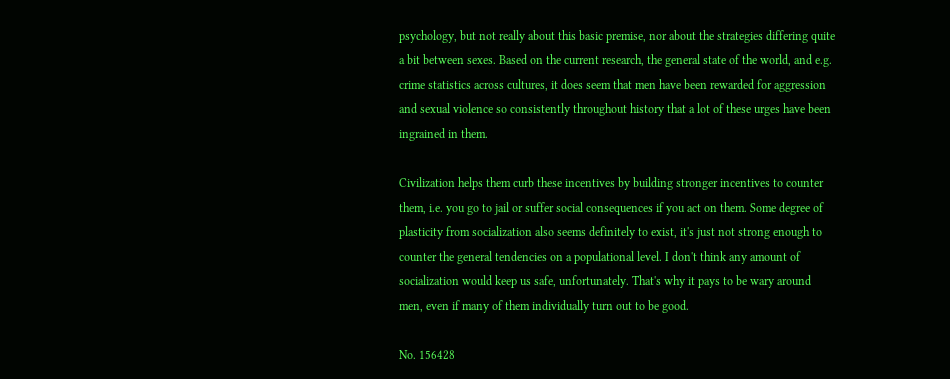psychology, but not really about this basic premise, nor about the strategies differing quite a bit between sexes. Based on the current research, the general state of the world, and e.g. crime statistics across cultures, it does seem that men have been rewarded for aggression and sexual violence so consistently throughout history that a lot of these urges have been ingrained in them.

Civilization helps them curb these incentives by building stronger incentives to counter them, i.e. you go to jail or suffer social consequences if you act on them. Some degree of plasticity from socialization also seems definitely to exist, it's just not strong enough to counter the general tendencies on a populational level. I don't think any amount of socialization would keep us safe, unfortunately. That's why it pays to be wary around men, even if many of them individually turn out to be good.

No. 156428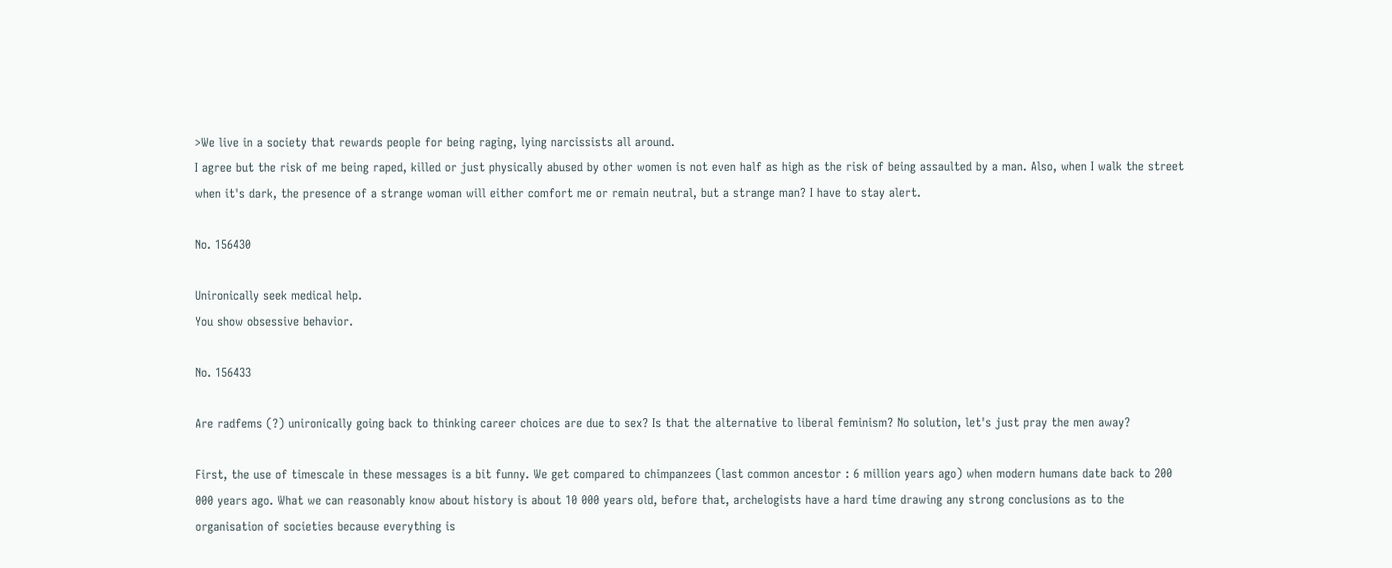>We live in a society that rewards people for being raging, lying narcissists all around.
I agree but the risk of me being raped, killed or just physically abused by other women is not even half as high as the risk of being assaulted by a man. Also, when I walk the street when it's dark, the presence of a strange woman will either comfort me or remain neutral, but a strange man? I have to stay alert.

No. 156430

Unironically seek medical help.
You show obsessive behavior.

No. 156433

Are radfems (?) unironically going back to thinking career choices are due to sex? Is that the alternative to liberal feminism? No solution, let's just pray the men away?

First, the use of timescale in these messages is a bit funny. We get compared to chimpanzees (last common ancestor : 6 million years ago) when modern humans date back to 200 000 years ago. What we can reasonably know about history is about 10 000 years old, before that, archelogists have a hard time drawing any strong conclusions as to the organisation of societies because everything is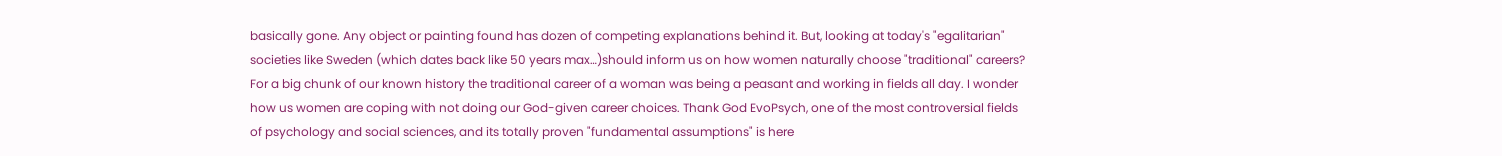basically gone. Any object or painting found has dozen of competing explanations behind it. But, looking at today's "egalitarian" societies like Sweden (which dates back like 50 years max…)should inform us on how women naturally choose "traditional" careers? For a big chunk of our known history the traditional career of a woman was being a peasant and working in fields all day. I wonder how us women are coping with not doing our God-given career choices. Thank God EvoPsych, one of the most controversial fields of psychology and social sciences, and its totally proven "fundamental assumptions" is here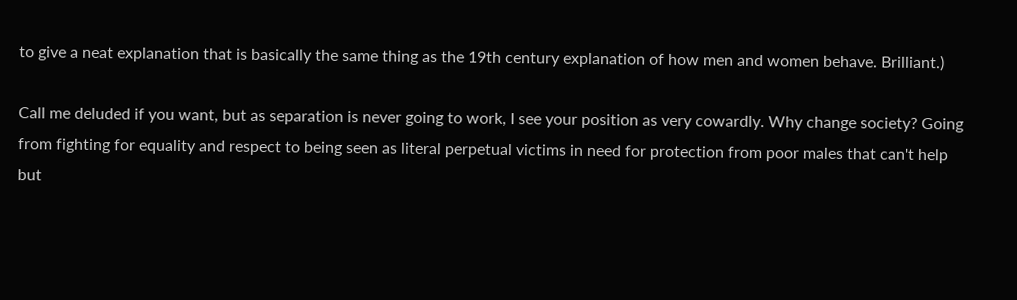to give a neat explanation that is basically the same thing as the 19th century explanation of how men and women behave. Brilliant.)

Call me deluded if you want, but as separation is never going to work, I see your position as very cowardly. Why change society? Going from fighting for equality and respect to being seen as literal perpetual victims in need for protection from poor males that can't help but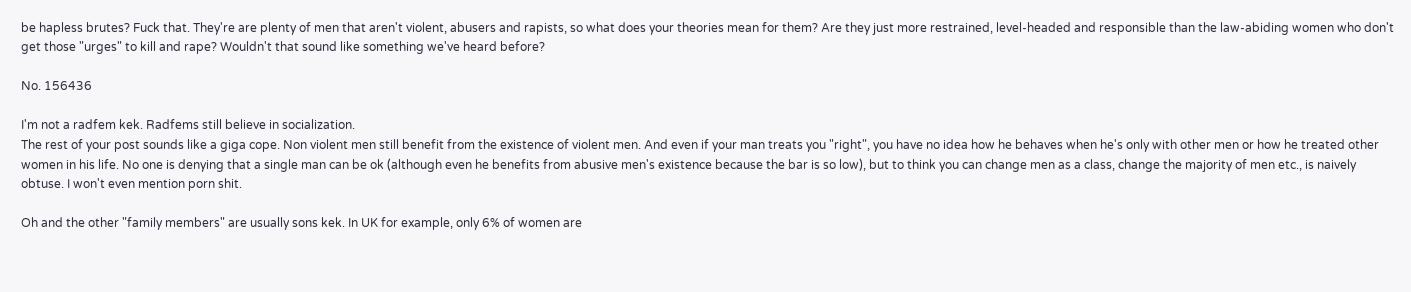be hapless brutes? Fuck that. They're are plenty of men that aren't violent, abusers and rapists, so what does your theories mean for them? Are they just more restrained, level-headed and responsible than the law-abiding women who don't get those "urges" to kill and rape? Wouldn't that sound like something we've heard before?

No. 156436

I'm not a radfem kek. Radfems still believe in socialization.
The rest of your post sounds like a giga cope. Non violent men still benefit from the existence of violent men. And even if your man treats you "right", you have no idea how he behaves when he's only with other men or how he treated other women in his life. No one is denying that a single man can be ok (although even he benefits from abusive men's existence because the bar is so low), but to think you can change men as a class, change the majority of men etc., is naively obtuse. I won't even mention porn shit.

Oh and the other "family members" are usually sons kek. In UK for example, only 6% of women are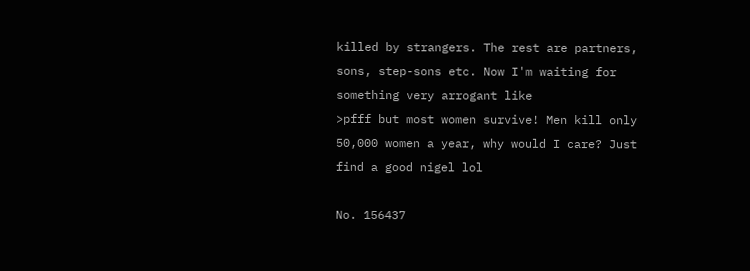killed by strangers. The rest are partners, sons, step-sons etc. Now I'm waiting for something very arrogant like
>pfff but most women survive! Men kill only 50,000 women a year, why would I care? Just find a good nigel lol

No. 156437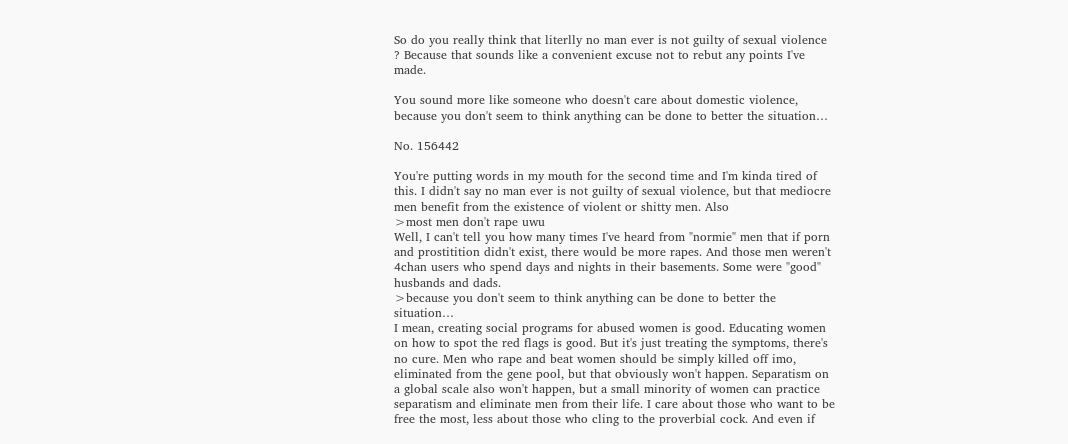So do you really think that literlly no man ever is not guilty of sexual violence ? Because that sounds like a convenient excuse not to rebut any points I've made.

You sound more like someone who doesn't care about domestic violence, because you don't seem to think anything can be done to better the situation…

No. 156442

You're putting words in my mouth for the second time and I'm kinda tired of this. I didn't say no man ever is not guilty of sexual violence, but that mediocre men benefit from the existence of violent or shitty men. Also
>most men don't rape uwu
Well, I can't tell you how many times I've heard from "normie" men that if porn and prostitition didn't exist, there would be more rapes. And those men weren't 4chan users who spend days and nights in their basements. Some were "good" husbands and dads.
>because you don't seem to think anything can be done to better the situation…
I mean, creating social programs for abused women is good. Educating women on how to spot the red flags is good. But it's just treating the symptoms, there's no cure. Men who rape and beat women should be simply killed off imo, eliminated from the gene pool, but that obviously won't happen. Separatism on a global scale also won't happen, but a small minority of women can practice separatism and eliminate men from their life. I care about those who want to be free the most, less about those who cling to the proverbial cock. And even if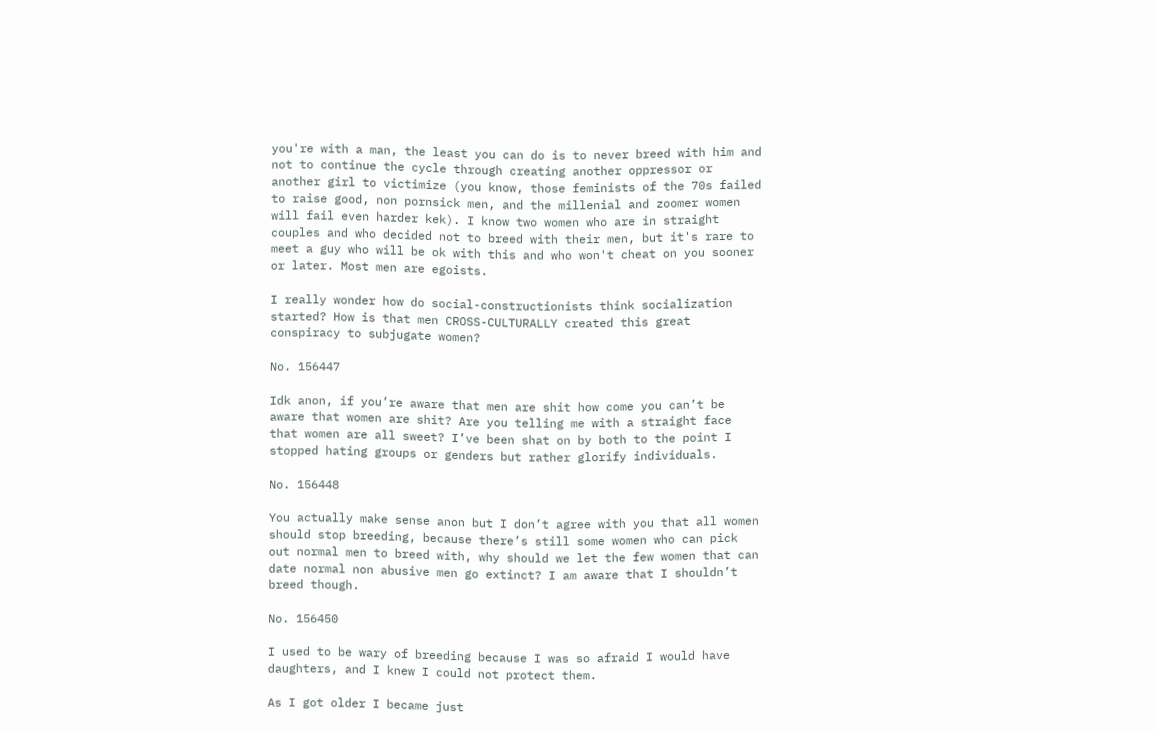you're with a man, the least you can do is to never breed with him and not to continue the cycle through creating another oppressor or another girl to victimize (you know, those feminists of the 70s failed to raise good, non pornsick men, and the millenial and zoomer women will fail even harder kek). I know two women who are in straight couples and who decided not to breed with their men, but it's rare to meet a guy who will be ok with this and who won't cheat on you sooner or later. Most men are egoists.

I really wonder how do social-constructionists think socialization started? How is that men CROSS-CULTURALLY created this great conspiracy to subjugate women?

No. 156447

Idk anon, if you’re aware that men are shit how come you can’t be aware that women are shit? Are you telling me with a straight face that women are all sweet? I’ve been shat on by both to the point I stopped hating groups or genders but rather glorify individuals.

No. 156448

You actually make sense anon but I don’t agree with you that all women should stop breeding, because there’s still some women who can pick out normal men to breed with, why should we let the few women that can date normal non abusive men go extinct? I am aware that I shouldn’t breed though.

No. 156450

I used to be wary of breeding because I was so afraid I would have daughters, and I knew I could not protect them.

As I got older I became just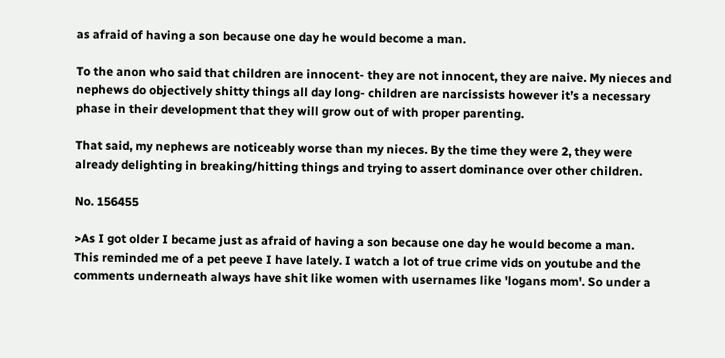as afraid of having a son because one day he would become a man.

To the anon who said that children are innocent- they are not innocent, they are naive. My nieces and nephews do objectively shitty things all day long- children are narcissists however it’s a necessary phase in their development that they will grow out of with proper parenting.

That said, my nephews are noticeably worse than my nieces. By the time they were 2, they were already delighting in breaking/hitting things and trying to assert dominance over other children.

No. 156455

>As I got older I became just as afraid of having a son because one day he would become a man.
This reminded me of a pet peeve I have lately. I watch a lot of true crime vids on youtube and the comments underneath always have shit like women with usernames like 'logans mom'. So under a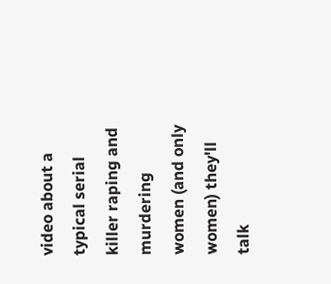video about a typical serial killer raping and murdering women (and only women) they'll talk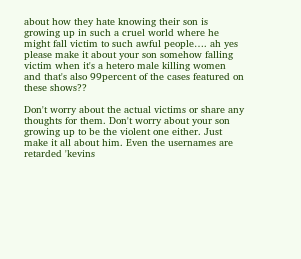about how they hate knowing their son is growing up in such a cruel world where he might fall victim to such awful people…. ah yes please make it about your son somehow falling victim when it's a hetero male killing women and that's also 99percent of the cases featured on these shows??

Don't worry about the actual victims or share any thoughts for them. Don't worry about your son growing up to be the violent one either. Just make it all about him. Even the usernames are retarded 'kevins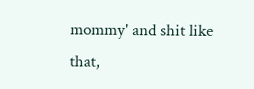mommy' and shit like that,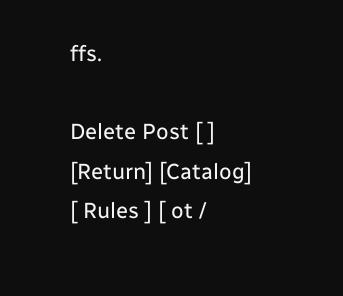ffs.

Delete Post [ ]
[Return] [Catalog]
[ Rules ] [ ot /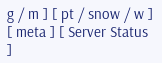g / m ] [ pt / snow / w ] [ meta ] [ Server Status ]